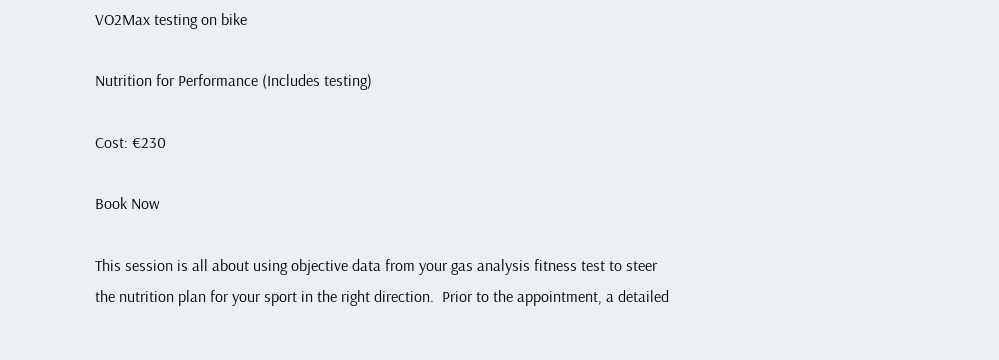VO2Max testing on bike

Nutrition for Performance (Includes testing)

Cost: €230

Book Now

This session is all about using objective data from your gas analysis fitness test to steer the nutrition plan for your sport in the right direction.  Prior to the appointment, a detailed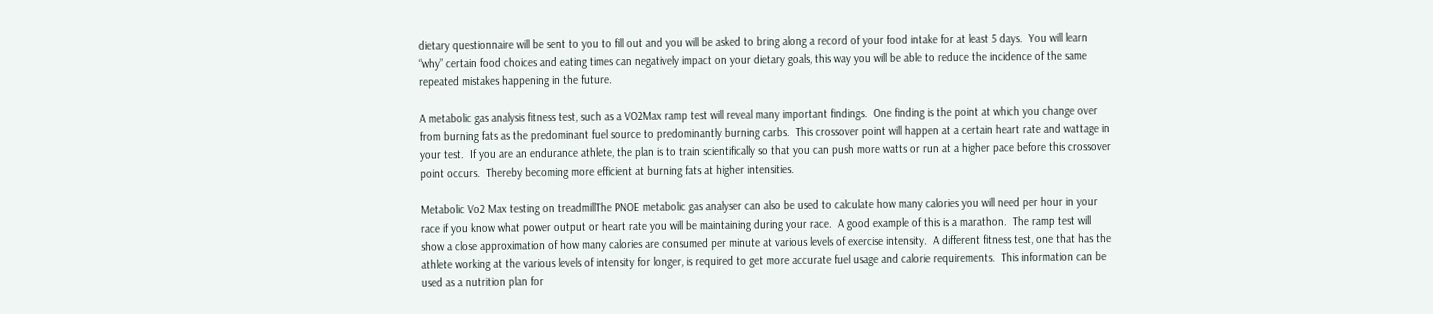dietary questionnaire will be sent to you to fill out and you will be asked to bring along a record of your food intake for at least 5 days.  You will learn “why” certain food choices and eating times can negatively impact on your dietary goals, this way you will be able to reduce the incidence of the same repeated mistakes happening in the future.

A metabolic gas analysis fitness test, such as a VO2Max ramp test will reveal many important findings.  One finding is the point at which you change over from burning fats as the predominant fuel source to predominantly burning carbs.  This crossover point will happen at a certain heart rate and wattage in your test.  If you are an endurance athlete, the plan is to train scientifically so that you can push more watts or run at a higher pace before this crossover point occurs.  Thereby becoming more efficient at burning fats at higher intensities.

Metabolic Vo2 Max testing on treadmillThe PNOE metabolic gas analyser can also be used to calculate how many calories you will need per hour in your race if you know what power output or heart rate you will be maintaining during your race.  A good example of this is a marathon.  The ramp test will show a close approximation of how many calories are consumed per minute at various levels of exercise intensity.  A different fitness test, one that has the athlete working at the various levels of intensity for longer, is required to get more accurate fuel usage and calorie requirements.  This information can be used as a nutrition plan for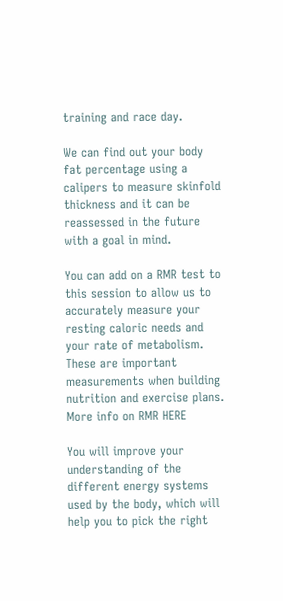training and race day.

We can find out your body fat percentage using a calipers to measure skinfold thickness and it can be reassessed in the future with a goal in mind.

You can add on a RMR test to this session to allow us to accurately measure your resting caloric needs and your rate of metabolism.  These are important measurements when building nutrition and exercise plans. More info on RMR HERE

You will improve your understanding of the different energy systems used by the body, which will help you to pick the right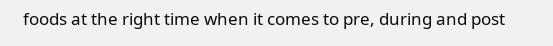foods at the right time when it comes to pre, during and post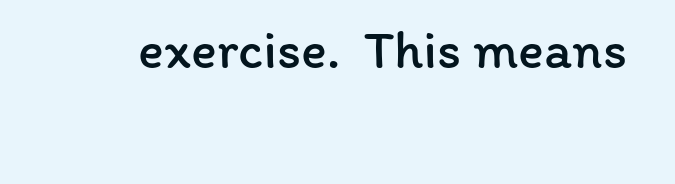exercise.  This means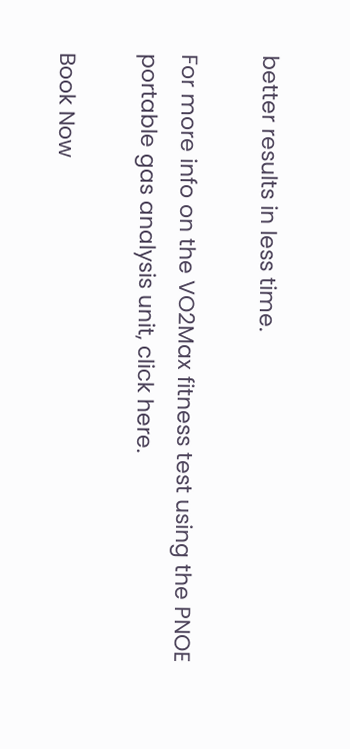better results in less time.

For more info on the VO2Max fitness test using the PNOE portable gas analysis unit, click here.

Book Now